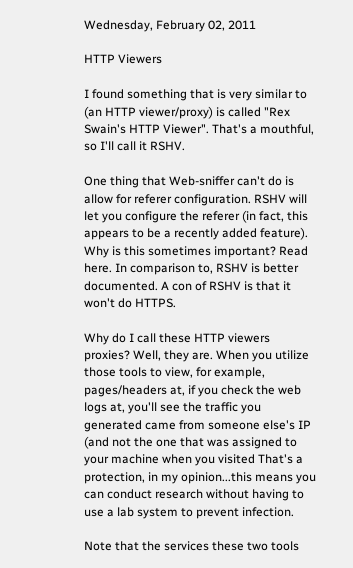Wednesday, February 02, 2011

HTTP Viewers

I found something that is very similar to (an HTTP viewer/proxy) is called "Rex Swain's HTTP Viewer". That's a mouthful, so I'll call it RSHV.

One thing that Web-sniffer can't do is allow for referer configuration. RSHV will let you configure the referer (in fact, this appears to be a recently added feature). Why is this sometimes important? Read here. In comparison to, RSHV is better documented. A con of RSHV is that it won't do HTTPS.

Why do I call these HTTP viewers proxies? Well, they are. When you utilize those tools to view, for example, pages/headers at, if you check the web logs at, you'll see the traffic you generated came from someone else's IP (and not the one that was assigned to your machine when you visited That's a protection, in my opinion...this means you can conduct research without having to use a lab system to prevent infection.

Note that the services these two tools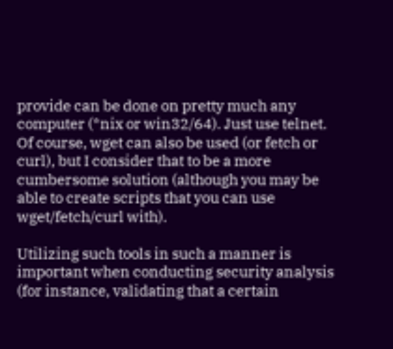provide can be done on pretty much any computer (*nix or win32/64). Just use telnet. Of course, wget can also be used (or fetch or curl), but I consider that to be a more cumbersome solution (although you may be able to create scripts that you can use wget/fetch/curl with).

Utilizing such tools in such a manner is important when conducting security analysis (for instance, validating that a certain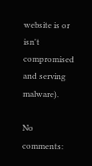website is or isn't compromised and serving malware).

No comments: